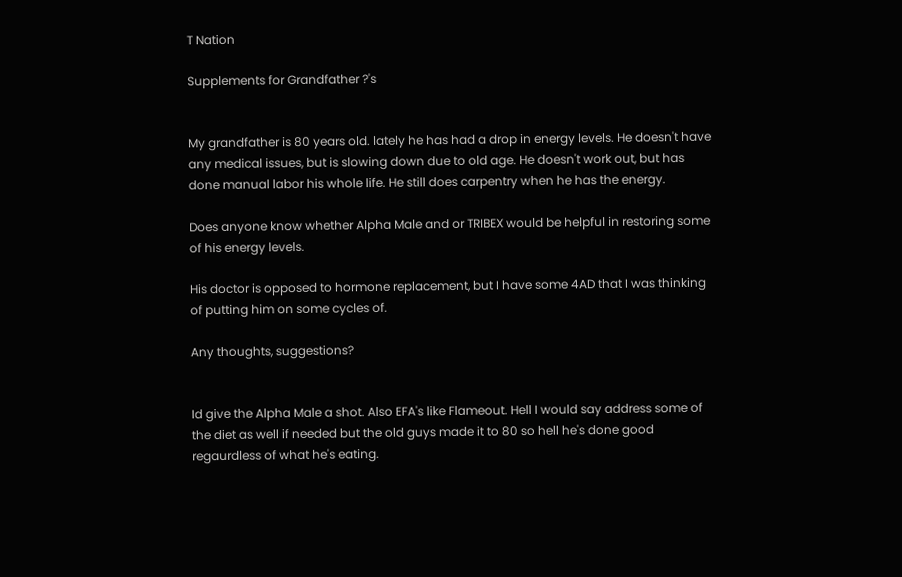T Nation

Supplements for Grandfather ?'s


My grandfather is 80 years old. lately he has had a drop in energy levels. He doesn't have any medical issues, but is slowing down due to old age. He doesn't work out, but has done manual labor his whole life. He still does carpentry when he has the energy.

Does anyone know whether Alpha Male and or TRIBEX would be helpful in restoring some of his energy levels.

His doctor is opposed to hormone replacement, but I have some 4AD that I was thinking of putting him on some cycles of.

Any thoughts, suggestions?


Id give the Alpha Male a shot. Also EFA's like Flameout. Hell I would say address some of the diet as well if needed but the old guys made it to 80 so hell he's done good regaurdless of what he's eating.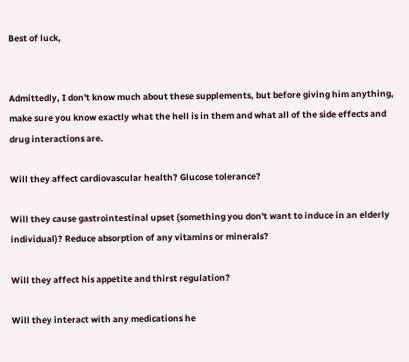Best of luck,


Admittedly, I don't know much about these supplements, but before giving him anything, make sure you know exactly what the hell is in them and what all of the side effects and drug interactions are.

Will they affect cardiovascular health? Glucose tolerance?

Will they cause gastrointestinal upset (something you don't want to induce in an elderly individual)? Reduce absorption of any vitamins or minerals?

Will they affect his appetite and thirst regulation?

Will they interact with any medications he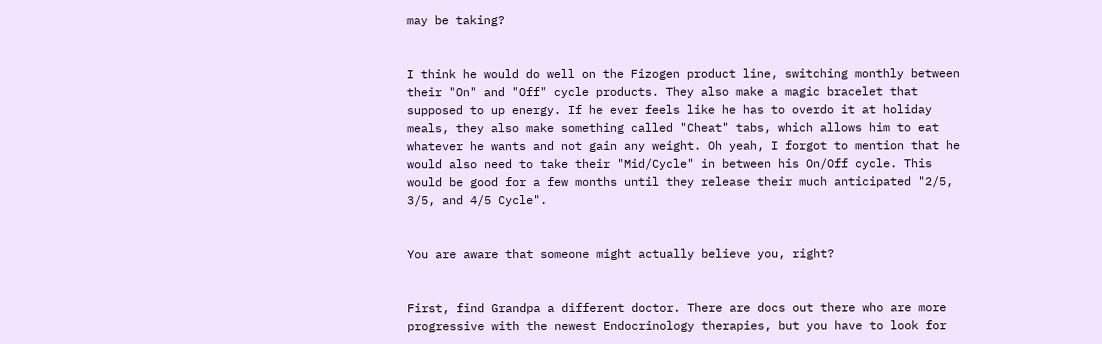may be taking?


I think he would do well on the Fizogen product line, switching monthly between their "On" and "Off" cycle products. They also make a magic bracelet that supposed to up energy. If he ever feels like he has to overdo it at holiday meals, they also make something called "Cheat" tabs, which allows him to eat whatever he wants and not gain any weight. Oh yeah, I forgot to mention that he would also need to take their "Mid/Cycle" in between his On/Off cycle. This would be good for a few months until they release their much anticipated "2/5, 3/5, and 4/5 Cycle".


You are aware that someone might actually believe you, right?


First, find Grandpa a different doctor. There are docs out there who are more progressive with the newest Endocrinology therapies, but you have to look for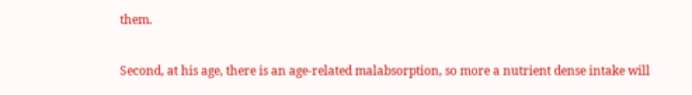them.

Second, at his age, there is an age-related malabsorption, so more a nutrient dense intake will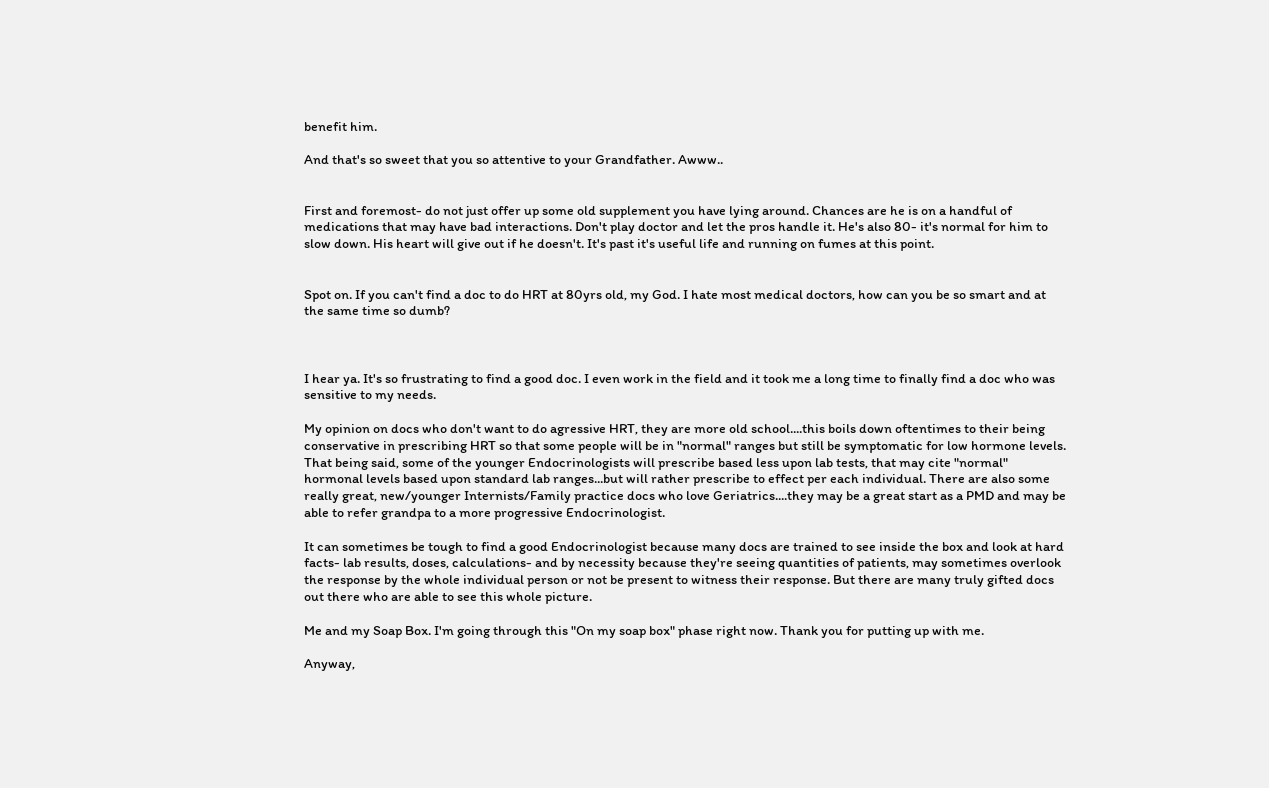benefit him.

And that's so sweet that you so attentive to your Grandfather. Awww..


First and foremost- do not just offer up some old supplement you have lying around. Chances are he is on a handful of medications that may have bad interactions. Don't play doctor and let the pros handle it. He's also 80- it's normal for him to slow down. His heart will give out if he doesn't. It's past it's useful life and running on fumes at this point.


Spot on. If you can't find a doc to do HRT at 80yrs old, my God. I hate most medical doctors, how can you be so smart and at the same time so dumb?



I hear ya. It's so frustrating to find a good doc. I even work in the field and it took me a long time to finally find a doc who was sensitive to my needs.

My opinion on docs who don't want to do agressive HRT, they are more old school....this boils down oftentimes to their being conservative in prescribing HRT so that some people will be in "normal" ranges but still be symptomatic for low hormone levels. That being said, some of the younger Endocrinologists will prescribe based less upon lab tests, that may cite "normal" hormonal levels based upon standard lab ranges...but will rather prescribe to effect per each individual. There are also some really great, new/younger Internists/Family practice docs who love Geriatrics....they may be a great start as a PMD and may be able to refer grandpa to a more progressive Endocrinologist.

It can sometimes be tough to find a good Endocrinologist because many docs are trained to see inside the box and look at hard facts- lab results, doses, calculations- and by necessity because they're seeing quantities of patients, may sometimes overlook the response by the whole individual person or not be present to witness their response. But there are many truly gifted docs out there who are able to see this whole picture.

Me and my Soap Box. I'm going through this "On my soap box" phase right now. Thank you for putting up with me.

Anyway,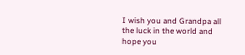I wish you and Grandpa all the luck in the world and hope you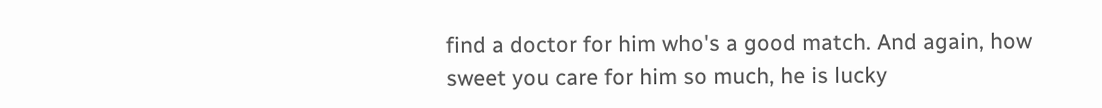find a doctor for him who's a good match. And again, how sweet you care for him so much, he is lucky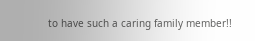to have such a caring family member!!